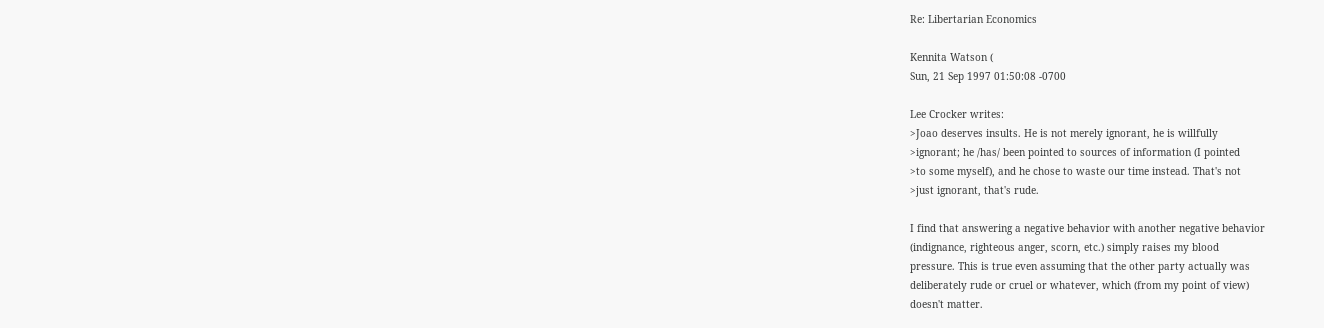Re: Libertarian Economics

Kennita Watson (
Sun, 21 Sep 1997 01:50:08 -0700

Lee Crocker writes:
>Joao deserves insults. He is not merely ignorant, he is willfully
>ignorant; he /has/ been pointed to sources of information (I pointed
>to some myself), and he chose to waste our time instead. That's not
>just ignorant, that's rude.

I find that answering a negative behavior with another negative behavior
(indignance, righteous anger, scorn, etc.) simply raises my blood
pressure. This is true even assuming that the other party actually was
deliberately rude or cruel or whatever, which (from my point of view)
doesn't matter.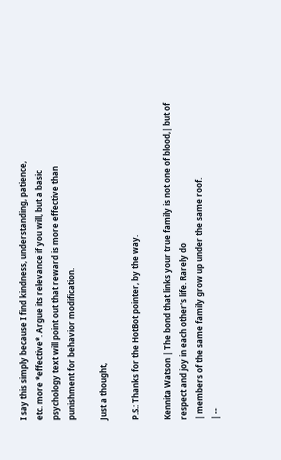I say this simply because I find kindness, understanding, patience,
etc. more *effective*. Argue its relevance if you will, but a basic
psychology text will point out that reward is more effective than
punishment for behavior modification.

Just a thought,

P.S.: Thanks for the HotBot pointer, by the way.

Kennita Watson | The bond that links your true family is not one of blood,| but of respect and joy in each other's life. Rarely do
| members of the same family grow up under the same roof.
| --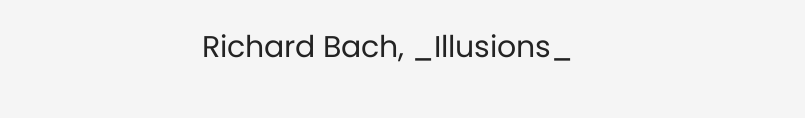Richard Bach, _Illusions_